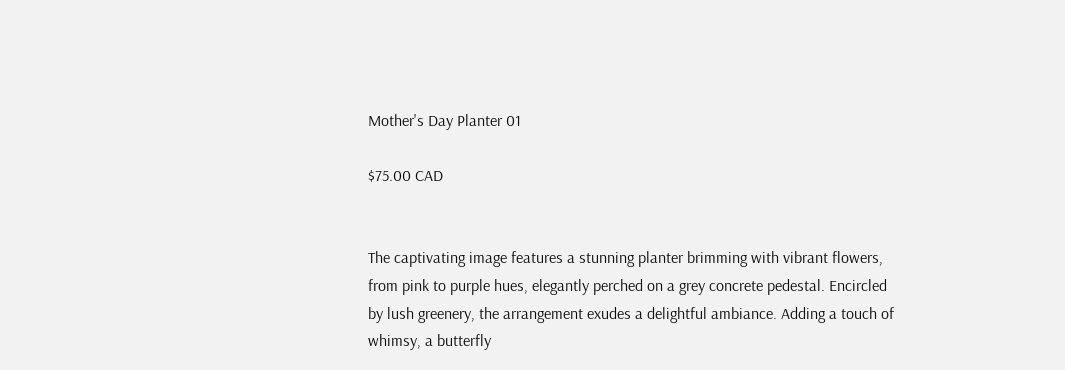Mother's Day Planter 01

$75.00 CAD


The captivating image features a stunning planter brimming with vibrant flowers, from pink to purple hues, elegantly perched on a grey concrete pedestal. Encircled by lush greenery, the arrangement exudes a delightful ambiance. Adding a touch of whimsy, a butterfly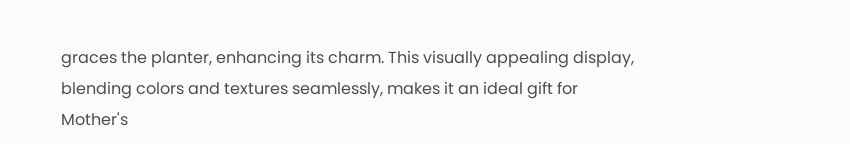graces the planter, enhancing its charm. This visually appealing display, blending colors and textures seamlessly, makes it an ideal gift for Mother's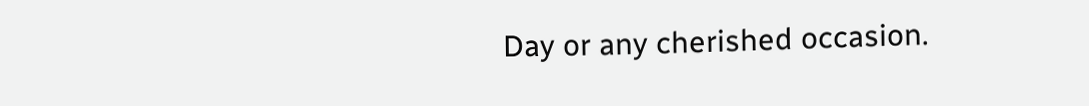Day or any cherished occasion.